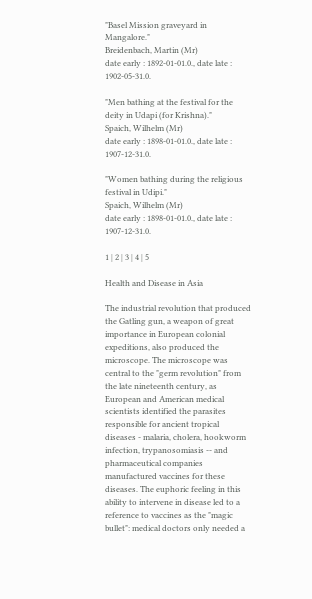"Basel Mission graveyard in Mangalore."
Breidenbach, Martin (Mr)
date early : 1892-01-01.0., date late : 1902-05-31.0.

"Men bathing at the festival for the deity in Udapi (for Krishna)."
Spaich, Wilhelm (Mr)
date early : 1898-01-01.0., date late : 1907-12-31.0.

"Women bathing during the religious festival in Udipi."
Spaich, Wilhelm (Mr)
date early : 1898-01-01.0., date late : 1907-12-31.0.

1 | 2 | 3 | 4 | 5

Health and Disease in Asia

The industrial revolution that produced the Gatling gun, a weapon of great importance in European colonial expeditions, also produced the microscope. The microscope was central to the "germ revolution" from the late nineteenth century, as European and American medical scientists identified the parasites responsible for ancient tropical diseases - malaria, cholera, hookworm infection, trypanosomiasis -- and pharmaceutical companies manufactured vaccines for these diseases. The euphoric feeling in this ability to intervene in disease led to a reference to vaccines as the "magic bullet": medical doctors only needed a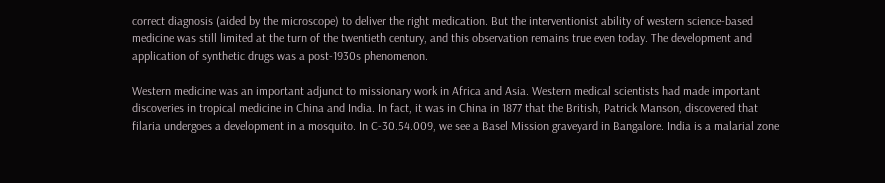correct diagnosis (aided by the microscope) to deliver the right medication. But the interventionist ability of western science-based medicine was still limited at the turn of the twentieth century, and this observation remains true even today. The development and application of synthetic drugs was a post-1930s phenomenon.

Western medicine was an important adjunct to missionary work in Africa and Asia. Western medical scientists had made important discoveries in tropical medicine in China and India. In fact, it was in China in 1877 that the British, Patrick Manson, discovered that filaria undergoes a development in a mosquito. In C-30.54.009, we see a Basel Mission graveyard in Bangalore. India is a malarial zone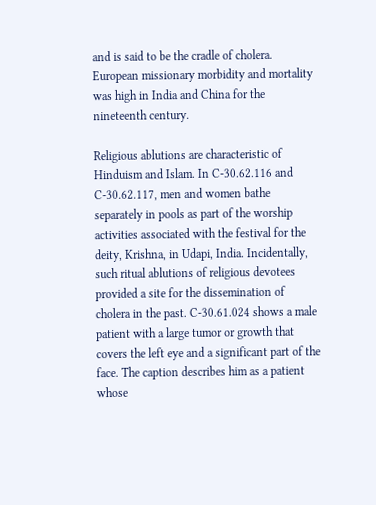and is said to be the cradle of cholera. European missionary morbidity and mortality was high in India and China for the nineteenth century.

Religious ablutions are characteristic of Hinduism and Islam. In C-30.62.116 and C-30.62.117, men and women bathe separately in pools as part of the worship activities associated with the festival for the deity, Krishna, in Udapi, India. Incidentally, such ritual ablutions of religious devotees provided a site for the dissemination of cholera in the past. C-30.61.024 shows a male patient with a large tumor or growth that covers the left eye and a significant part of the face. The caption describes him as a patient whose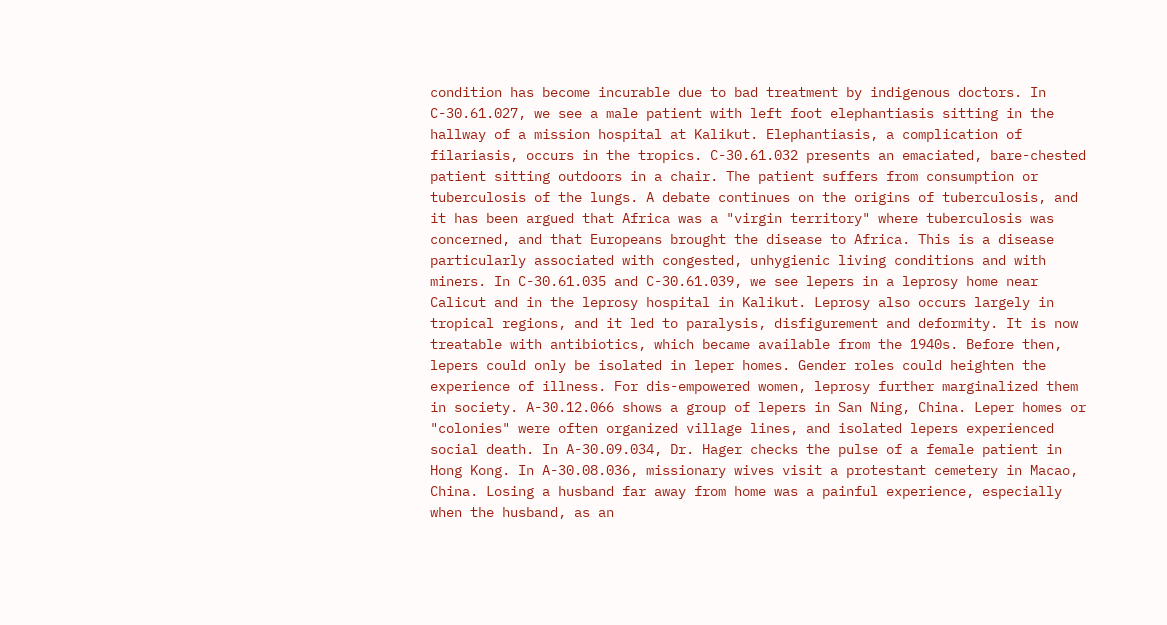condition has become incurable due to bad treatment by indigenous doctors. In C-30.61.027, we see a male patient with left foot elephantiasis sitting in the hallway of a mission hospital at Kalikut. Elephantiasis, a complication of filariasis, occurs in the tropics. C-30.61.032 presents an emaciated, bare-chested patient sitting outdoors in a chair. The patient suffers from consumption or tuberculosis of the lungs. A debate continues on the origins of tuberculosis, and it has been argued that Africa was a "virgin territory" where tuberculosis was concerned, and that Europeans brought the disease to Africa. This is a disease particularly associated with congested, unhygienic living conditions and with miners. In C-30.61.035 and C-30.61.039, we see lepers in a leprosy home near Calicut and in the leprosy hospital in Kalikut. Leprosy also occurs largely in tropical regions, and it led to paralysis, disfigurement and deformity. It is now treatable with antibiotics, which became available from the 1940s. Before then, lepers could only be isolated in leper homes. Gender roles could heighten the experience of illness. For dis-empowered women, leprosy further marginalized them in society. A-30.12.066 shows a group of lepers in San Ning, China. Leper homes or "colonies" were often organized village lines, and isolated lepers experienced social death. In A-30.09.034, Dr. Hager checks the pulse of a female patient in Hong Kong. In A-30.08.036, missionary wives visit a protestant cemetery in Macao, China. Losing a husband far away from home was a painful experience, especially when the husband, as an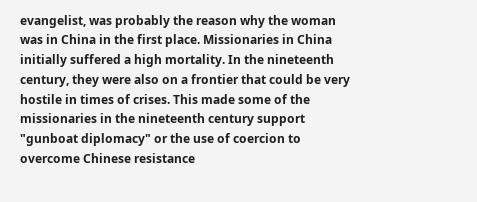evangelist, was probably the reason why the woman was in China in the first place. Missionaries in China initially suffered a high mortality. In the nineteenth century, they were also on a frontier that could be very hostile in times of crises. This made some of the missionaries in the nineteenth century support "gunboat diplomacy" or the use of coercion to overcome Chinese resistance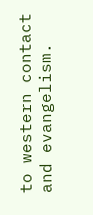to western contact and evangelism.